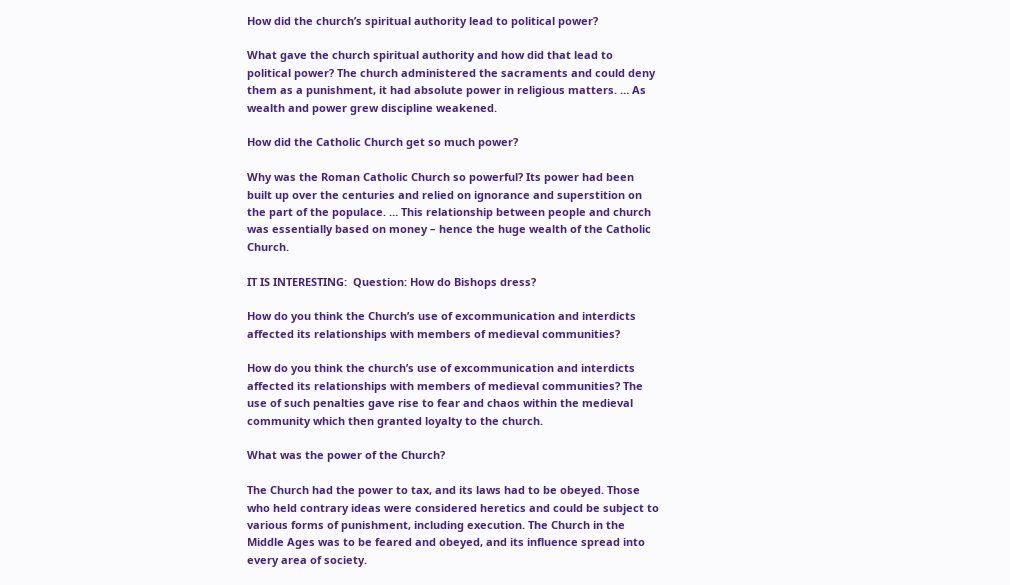How did the church’s spiritual authority lead to political power?

What gave the church spiritual authority and how did that lead to political power? The church administered the sacraments and could deny them as a punishment, it had absolute power in religious matters. … As wealth and power grew discipline weakened.

How did the Catholic Church get so much power?

Why was the Roman Catholic Church so powerful? Its power had been built up over the centuries and relied on ignorance and superstition on the part of the populace. … This relationship between people and church was essentially based on money – hence the huge wealth of the Catholic Church.

IT IS INTERESTING:  Question: How do Bishops dress?

How do you think the Church’s use of excommunication and interdicts affected its relationships with members of medieval communities?

How do you think the church’s use of excommunication and interdicts affected its relationships with members of medieval communities? The use of such penalties gave rise to fear and chaos within the medieval community which then granted loyalty to the church.

What was the power of the Church?

The Church had the power to tax, and its laws had to be obeyed. Those who held contrary ideas were considered heretics and could be subject to various forms of punishment, including execution. The Church in the Middle Ages was to be feared and obeyed, and its influence spread into every area of society.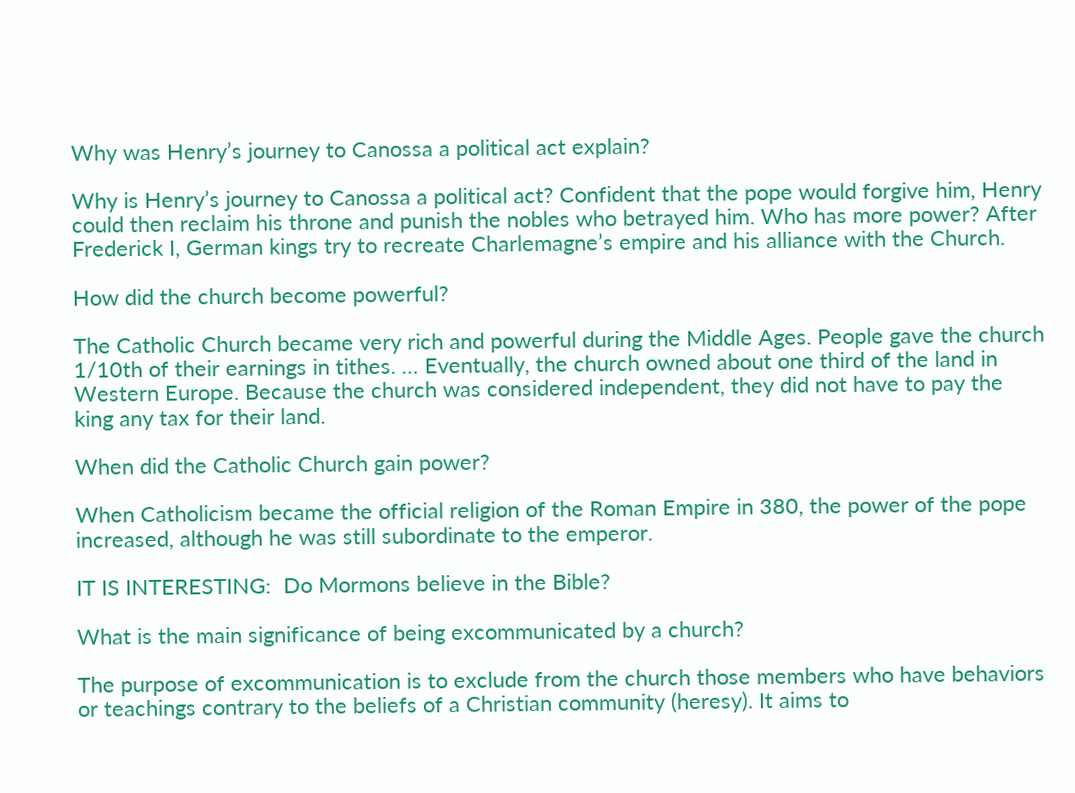Why was Henry’s journey to Canossa a political act explain?

Why is Henry’s journey to Canossa a political act? Confident that the pope would forgive him, Henry could then reclaim his throne and punish the nobles who betrayed him. Who has more power? After Frederick I, German kings try to recreate Charlemagne’s empire and his alliance with the Church.

How did the church become powerful?

The Catholic Church became very rich and powerful during the Middle Ages. People gave the church 1/10th of their earnings in tithes. … Eventually, the church owned about one third of the land in Western Europe. Because the church was considered independent, they did not have to pay the king any tax for their land.

When did the Catholic Church gain power?

When Catholicism became the official religion of the Roman Empire in 380, the power of the pope increased, although he was still subordinate to the emperor.

IT IS INTERESTING:  Do Mormons believe in the Bible?

What is the main significance of being excommunicated by a church?

The purpose of excommunication is to exclude from the church those members who have behaviors or teachings contrary to the beliefs of a Christian community (heresy). It aims to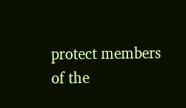protect members of the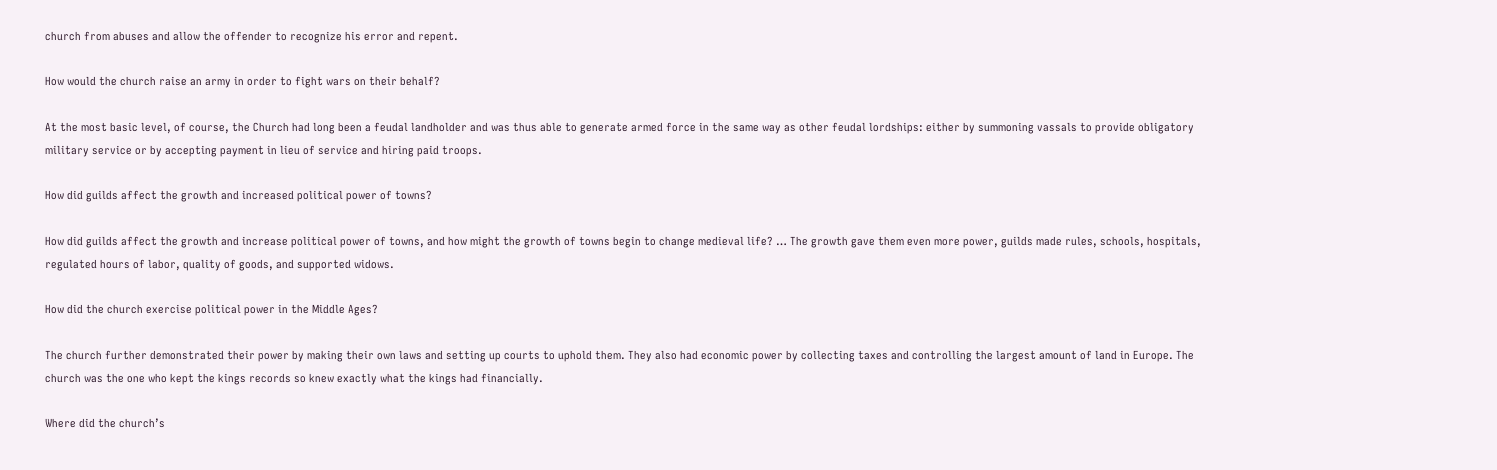church from abuses and allow the offender to recognize his error and repent.

How would the church raise an army in order to fight wars on their behalf?

At the most basic level, of course, the Church had long been a feudal landholder and was thus able to generate armed force in the same way as other feudal lordships: either by summoning vassals to provide obligatory military service or by accepting payment in lieu of service and hiring paid troops.

How did guilds affect the growth and increased political power of towns?

How did guilds affect the growth and increase political power of towns, and how might the growth of towns begin to change medieval life? … The growth gave them even more power, guilds made rules, schools, hospitals, regulated hours of labor, quality of goods, and supported widows.

How did the church exercise political power in the Middle Ages?

The church further demonstrated their power by making their own laws and setting up courts to uphold them. They also had economic power by collecting taxes and controlling the largest amount of land in Europe. The church was the one who kept the kings records so knew exactly what the kings had financially.

Where did the church’s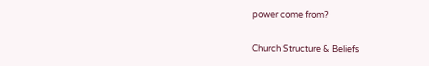power come from?

Church Structure & Beliefs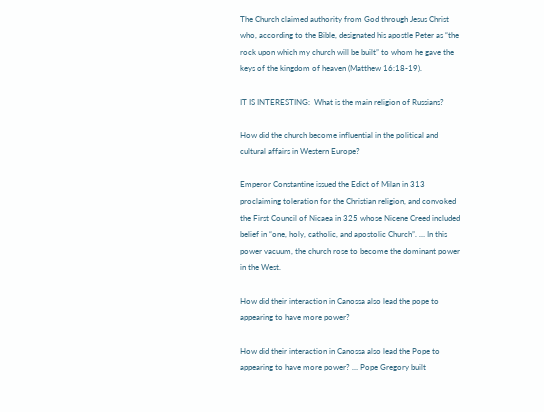The Church claimed authority from God through Jesus Christ who, according to the Bible, designated his apostle Peter as “the rock upon which my church will be built” to whom he gave the keys of the kingdom of heaven (Matthew 16:18-19).

IT IS INTERESTING:  What is the main religion of Russians?

How did the church become influential in the political and cultural affairs in Western Europe?

Emperor Constantine issued the Edict of Milan in 313 proclaiming toleration for the Christian religion, and convoked the First Council of Nicaea in 325 whose Nicene Creed included belief in “one, holy, catholic, and apostolic Church”. … In this power vacuum, the church rose to become the dominant power in the West.

How did their interaction in Canossa also lead the pope to appearing to have more power?

How did their interaction in Canossa also lead the Pope to appearing to have more power? … Pope Gregory built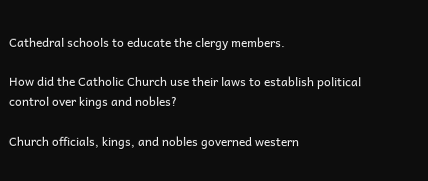Cathedral schools to educate the clergy members.

How did the Catholic Church use their laws to establish political control over kings and nobles?

Church officials, kings, and nobles governed western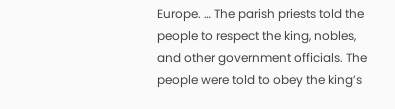Europe. … The parish priests told the people to respect the king, nobles, and other government officials. The people were told to obey the king’s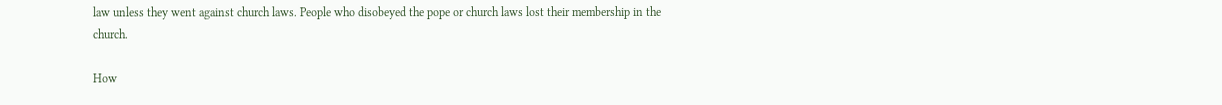law unless they went against church laws. People who disobeyed the pope or church laws lost their membership in the church.

How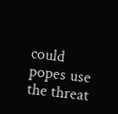could popes use the threat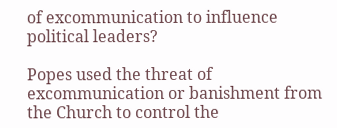of excommunication to influence political leaders?

Popes used the threat of excommunication or banishment from the Church to control the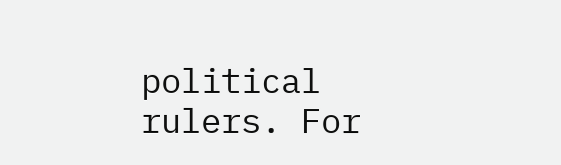political rulers. For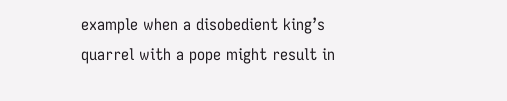example when a disobedient king’s quarrel with a pope might result in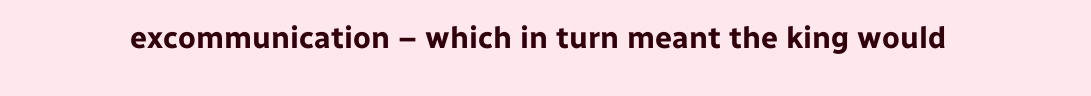excommunication – which in turn meant the king would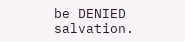be DENIED salvation.